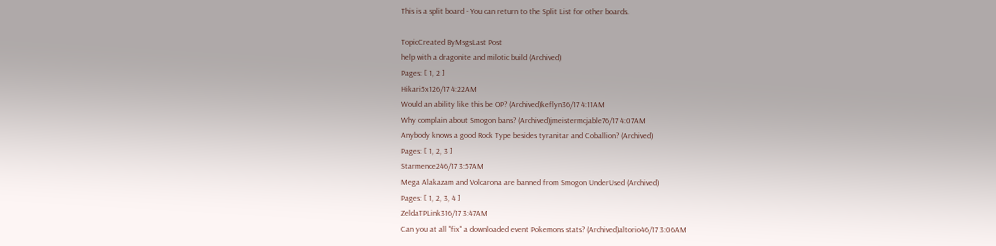This is a split board - You can return to the Split List for other boards.

TopicCreated ByMsgsLast Post
help with a dragonite and milotic build (Archived)
Pages: [ 1, 2 ]
Hikari5x126/17 4:22AM
Would an ability like this be OP? (Archived)keflyn36/17 4:11AM
Why complain about Smogon bans? (Archived)jmeistermcjable76/17 4:07AM
Anybody knows a good Rock Type besides tyranitar and Coballion? (Archived)
Pages: [ 1, 2, 3 ]
Starmence246/17 3:57AM
Mega Alakazam and Volcarona are banned from Smogon UnderUsed (Archived)
Pages: [ 1, 2, 3, 4 ]
ZeldaTPLink316/17 3:47AM
Can you at all "fix" a downloaded event Pokemons stats? (Archived)altorio46/17 3:06AM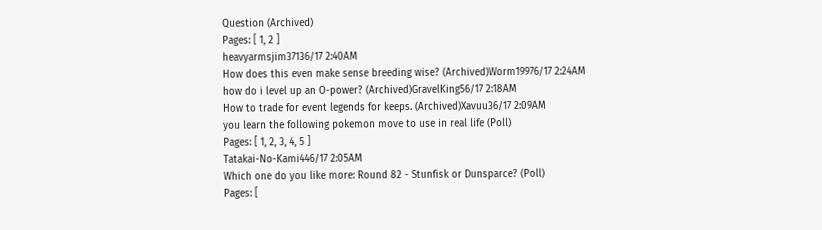Question (Archived)
Pages: [ 1, 2 ]
heavyarmsjim37136/17 2:40AM
How does this even make sense breeding wise? (Archived)Worm19976/17 2:24AM
how do i level up an O-power? (Archived)GravelKing56/17 2:18AM
How to trade for event legends for keeps. (Archived)Xavuu36/17 2:09AM
you learn the following pokemon move to use in real life (Poll)
Pages: [ 1, 2, 3, 4, 5 ]
Tatakai-No-Kami446/17 2:05AM
Which one do you like more: Round 82 - Stunfisk or Dunsparce? (Poll)
Pages: [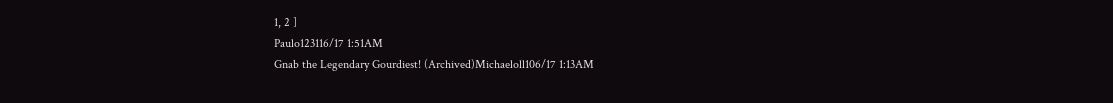1, 2 ]
Paulo123116/17 1:51AM
Gnab the Legendary Gourdiest! (Archived)Michaeloll106/17 1:13AM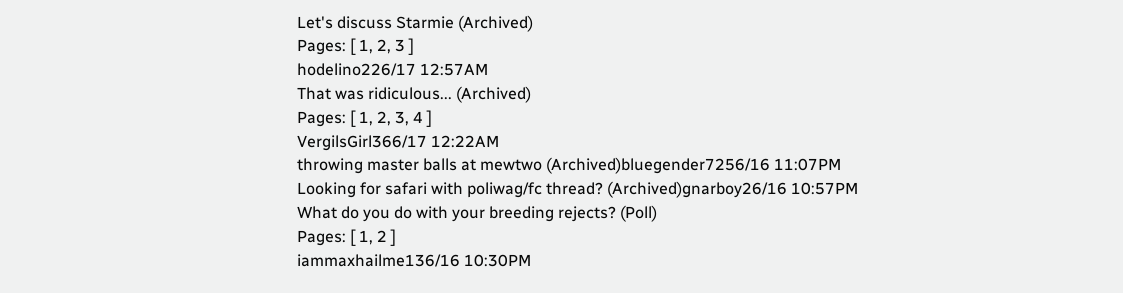Let's discuss Starmie (Archived)
Pages: [ 1, 2, 3 ]
hodelino226/17 12:57AM
That was ridiculous... (Archived)
Pages: [ 1, 2, 3, 4 ]
VergilsGirl366/17 12:22AM
throwing master balls at mewtwo (Archived)bluegender7256/16 11:07PM
Looking for safari with poliwag/fc thread? (Archived)gnarboy26/16 10:57PM
What do you do with your breeding rejects? (Poll)
Pages: [ 1, 2 ]
iammaxhailme136/16 10:30PM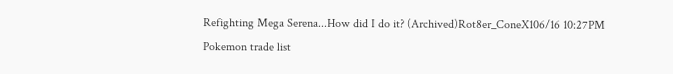Refighting Mega Serena...How did I do it? (Archived)Rot8er_ConeX106/16 10:27PM
Pokemon trade list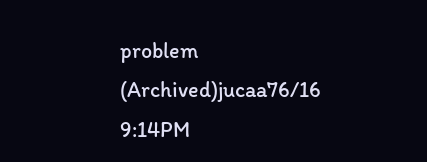problem (Archived)jucaa76/16 9:14PM